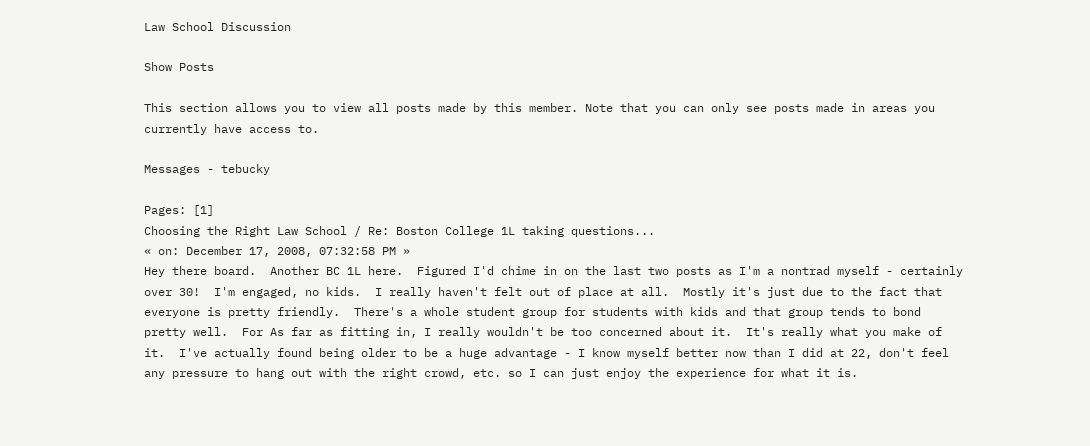Law School Discussion

Show Posts

This section allows you to view all posts made by this member. Note that you can only see posts made in areas you currently have access to.

Messages - tebucky

Pages: [1]
Choosing the Right Law School / Re: Boston College 1L taking questions...
« on: December 17, 2008, 07:32:58 PM »
Hey there board.  Another BC 1L here.  Figured I'd chime in on the last two posts as I'm a nontrad myself - certainly over 30!  I'm engaged, no kids.  I really haven't felt out of place at all.  Mostly it's just due to the fact that everyone is pretty friendly.  There's a whole student group for students with kids and that group tends to bond pretty well.  For As far as fitting in, I really wouldn't be too concerned about it.  It's really what you make of it.  I've actually found being older to be a huge advantage - I know myself better now than I did at 22, don't feel any pressure to hang out with the right crowd, etc. so I can just enjoy the experience for what it is.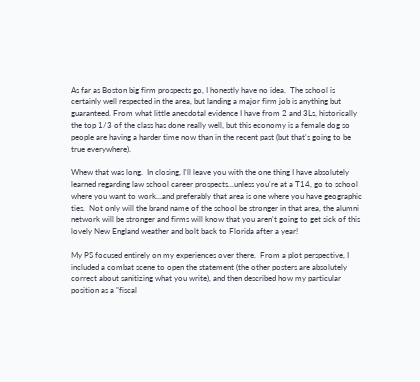As far as Boston big firm prospects go, I honestly have no idea.  The school is certainly well respected in the area, but landing a major firm job is anything but guaranteed. From what little anecdotal evidence I have from 2 and 3Ls, historically the top 1/3 of the class has done really well, but this economy is a female dog so people are having a harder time now than in the recent past (but that's going to be true everywhere).

Whew that was long.  In closing, I'll leave you with the one thing I have absolutely learned regarding law school career prospects...unless you're at a T14, go to school where you want to work...and preferably that area is one where you have geographic ties.  Not only will the brand name of the school be stronger in that area, the alumni network will be stronger and firms will know that you aren't going to get sick of this lovely New England weather and bolt back to Florida after a year!

My PS focused entirely on my experiences over there.  From a plot perspective, I included a combat scene to open the statement (the other posters are absolutely correct about sanitizing what you write), and then described how my particular position as a "fiscal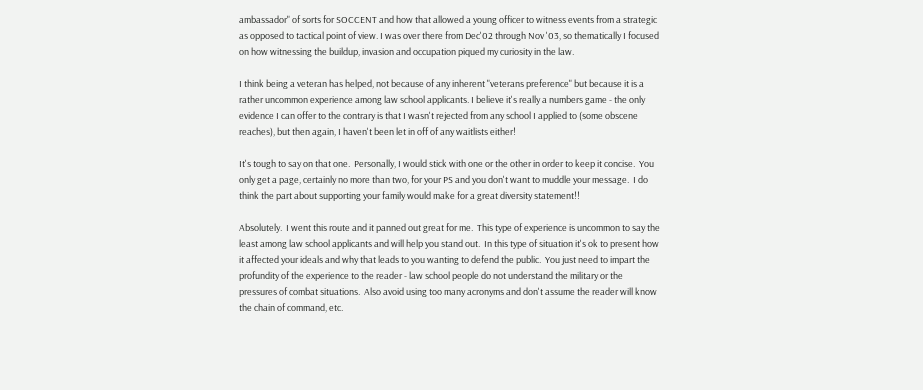ambassador" of sorts for SOCCENT and how that allowed a young officer to witness events from a strategic as opposed to tactical point of view. I was over there from Dec'02 through Nov '03, so thematically I focused on how witnessing the buildup, invasion and occupation piqued my curiosity in the law.

I think being a veteran has helped, not because of any inherent "veterans preference" but because it is a rather uncommon experience among law school applicants. I believe it's really a numbers game - the only evidence I can offer to the contrary is that I wasn't rejected from any school I applied to (some obscene reaches), but then again, I haven't been let in off of any waitlists either!

It's tough to say on that one.  Personally, I would stick with one or the other in order to keep it concise.  You only get a page, certainly no more than two, for your PS and you don't want to muddle your message.  I do think the part about supporting your family would make for a great diversity statement!!

Absolutely.  I went this route and it panned out great for me.  This type of experience is uncommon to say the least among law school applicants and will help you stand out.  In this type of situation it's ok to present how it affected your ideals and why that leads to you wanting to defend the public.  You just need to impart the profundity of the experience to the reader - law school people do not understand the military or the pressures of combat situations.  Also avoid using too many acronyms and don't assume the reader will know the chain of command, etc.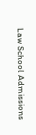Law School Admissions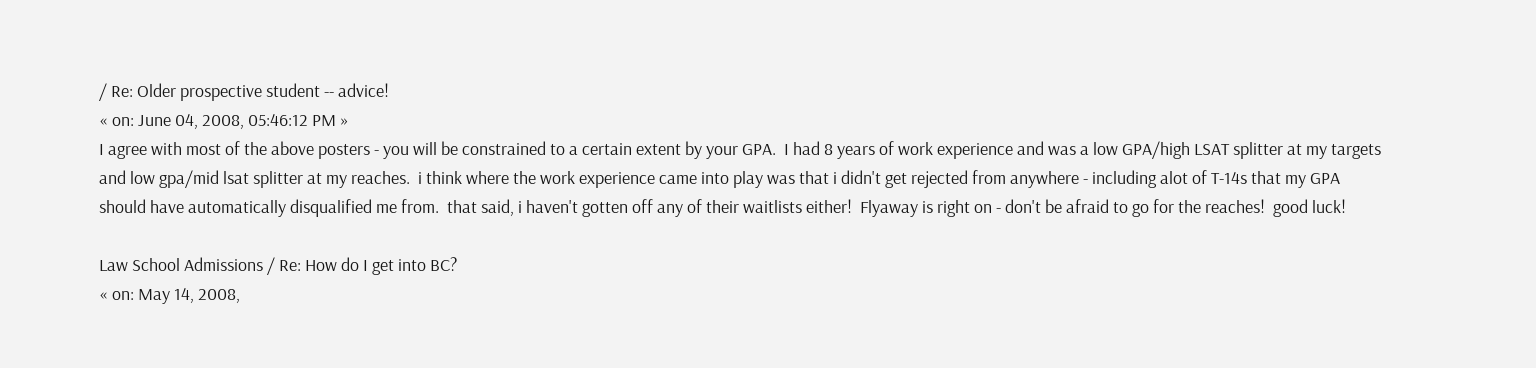/ Re: Older prospective student -- advice!
« on: June 04, 2008, 05:46:12 PM »
I agree with most of the above posters - you will be constrained to a certain extent by your GPA.  I had 8 years of work experience and was a low GPA/high LSAT splitter at my targets and low gpa/mid lsat splitter at my reaches.  i think where the work experience came into play was that i didn't get rejected from anywhere - including alot of T-14s that my GPA should have automatically disqualified me from.  that said, i haven't gotten off any of their waitlists either!  Flyaway is right on - don't be afraid to go for the reaches!  good luck!

Law School Admissions / Re: How do I get into BC?
« on: May 14, 2008,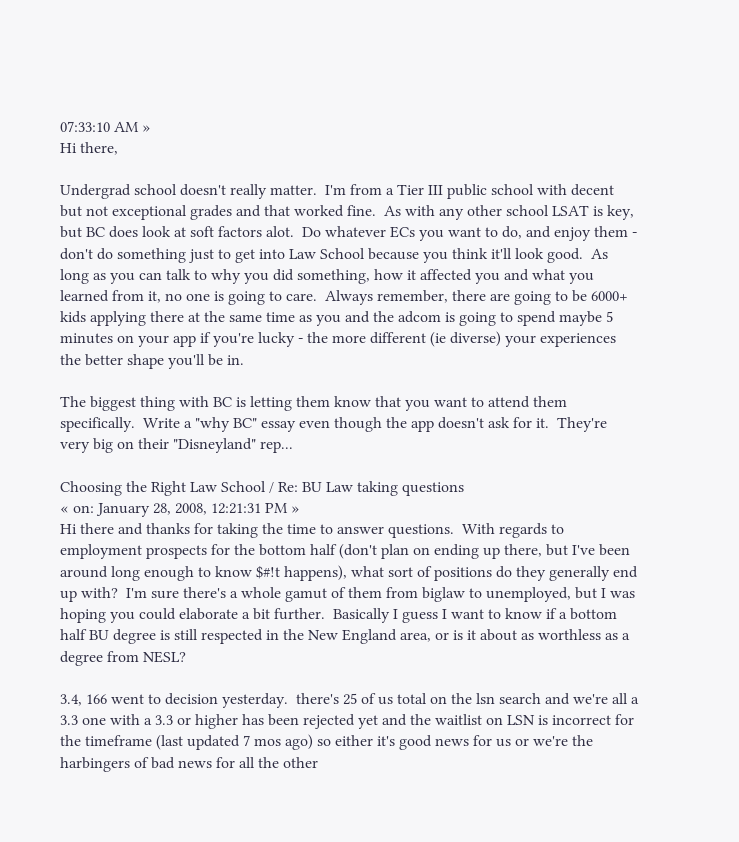07:33:10 AM »
Hi there,

Undergrad school doesn't really matter.  I'm from a Tier III public school with decent but not exceptional grades and that worked fine.  As with any other school LSAT is key, but BC does look at soft factors alot.  Do whatever ECs you want to do, and enjoy them - don't do something just to get into Law School because you think it'll look good.  As long as you can talk to why you did something, how it affected you and what you learned from it, no one is going to care.  Always remember, there are going to be 6000+ kids applying there at the same time as you and the adcom is going to spend maybe 5 minutes on your app if you're lucky - the more different (ie diverse) your experiences the better shape you'll be in.

The biggest thing with BC is letting them know that you want to attend them specifically.  Write a "why BC" essay even though the app doesn't ask for it.  They're very big on their "Disneyland" rep...

Choosing the Right Law School / Re: BU Law taking questions
« on: January 28, 2008, 12:21:31 PM »
Hi there and thanks for taking the time to answer questions.  With regards to employment prospects for the bottom half (don't plan on ending up there, but I've been around long enough to know $#!t happens), what sort of positions do they generally end up with?  I'm sure there's a whole gamut of them from biglaw to unemployed, but I was hoping you could elaborate a bit further.  Basically I guess I want to know if a bottom half BU degree is still respected in the New England area, or is it about as worthless as a degree from NESL?

3.4, 166 went to decision yesterday.  there's 25 of us total on the lsn search and we're all a 3.3 one with a 3.3 or higher has been rejected yet and the waitlist on LSN is incorrect for the timeframe (last updated 7 mos ago) so either it's good news for us or we're the harbingers of bad news for all the other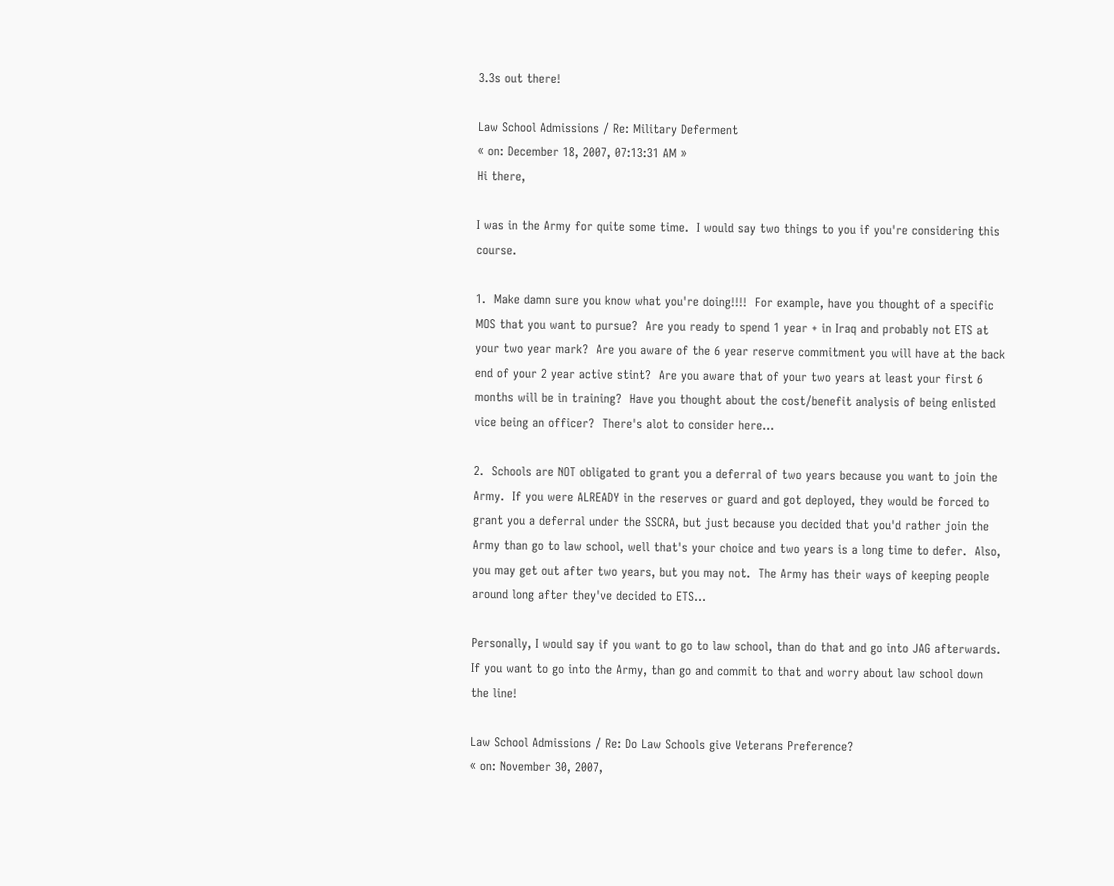3.3s out there!

Law School Admissions / Re: Military Deferment
« on: December 18, 2007, 07:13:31 AM »
Hi there,

I was in the Army for quite some time.  I would say two things to you if you're considering this course.

1.  Make damn sure you know what you're doing!!!!  For example, have you thought of a specific MOS that you want to pursue?  Are you ready to spend 1 year + in Iraq and probably not ETS at your two year mark?  Are you aware of the 6 year reserve commitment you will have at the back end of your 2 year active stint?  Are you aware that of your two years at least your first 6 months will be in training?  Have you thought about the cost/benefit analysis of being enlisted vice being an officer?  There's alot to consider here...

2.  Schools are NOT obligated to grant you a deferral of two years because you want to join the Army.  If you were ALREADY in the reserves or guard and got deployed, they would be forced to grant you a deferral under the SSCRA, but just because you decided that you'd rather join the Army than go to law school, well that's your choice and two years is a long time to defer.  Also, you may get out after two years, but you may not.  The Army has their ways of keeping people around long after they've decided to ETS...

Personally, I would say if you want to go to law school, than do that and go into JAG afterwards.  If you want to go into the Army, than go and commit to that and worry about law school down the line!

Law School Admissions / Re: Do Law Schools give Veterans Preference?
« on: November 30, 2007,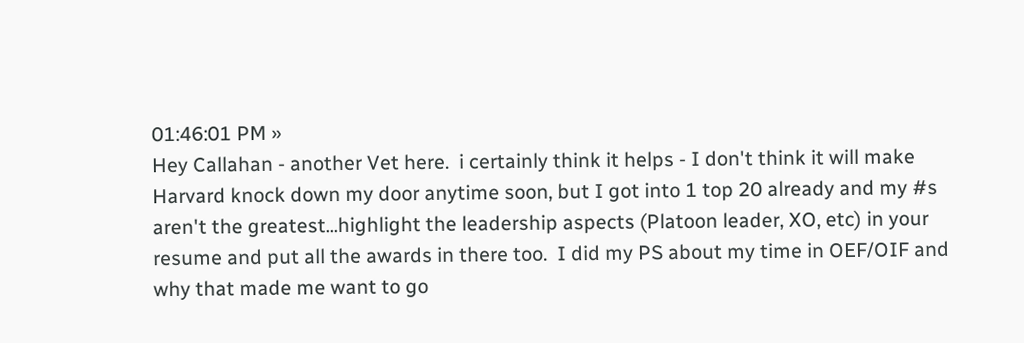01:46:01 PM »
Hey Callahan - another Vet here.  i certainly think it helps - I don't think it will make Harvard knock down my door anytime soon, but I got into 1 top 20 already and my #s aren't the greatest...highlight the leadership aspects (Platoon leader, XO, etc) in your resume and put all the awards in there too.  I did my PS about my time in OEF/OIF and why that made me want to go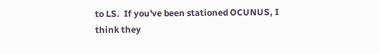to LS.  If you've been stationed OCUNUS, I think they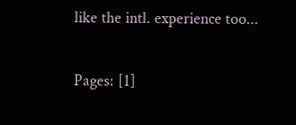like the intl. experience too...

Pages: [1]